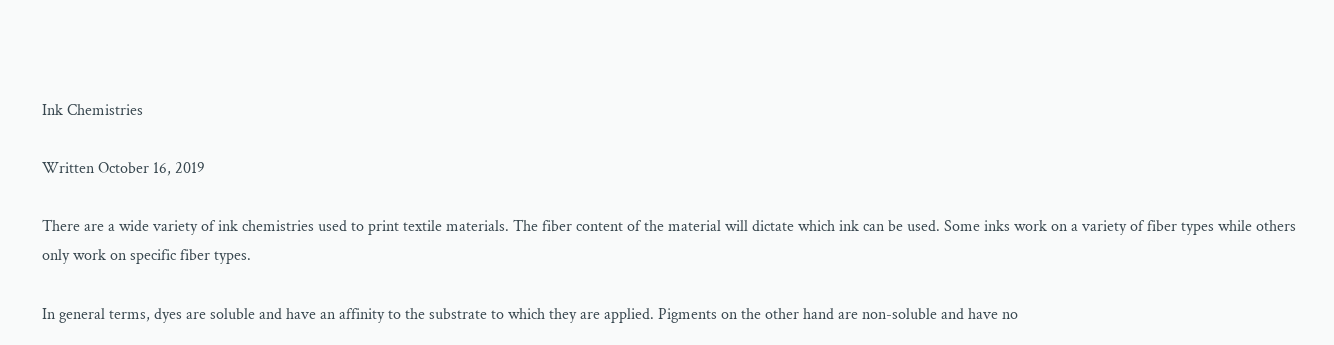Ink Chemistries

Written October 16, 2019

There are a wide variety of ink chemistries used to print textile materials. The fiber content of the material will dictate which ink can be used. Some inks work on a variety of fiber types while others only work on specific fiber types.

In general terms, dyes are soluble and have an affinity to the substrate to which they are applied. Pigments on the other hand are non-soluble and have no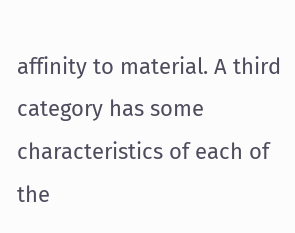affinity to material. A third category has some characteristics of each of the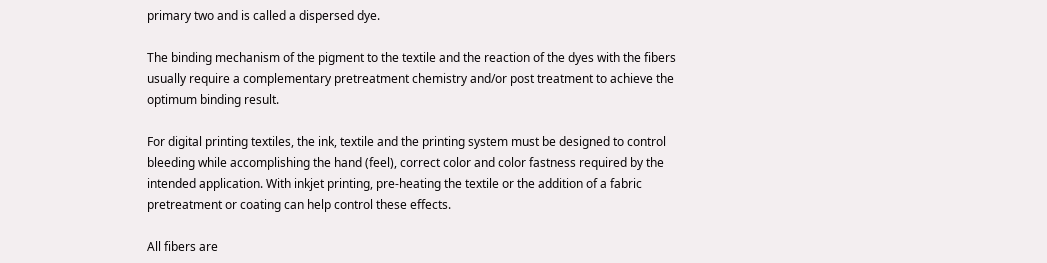primary two and is called a dispersed dye.

The binding mechanism of the pigment to the textile and the reaction of the dyes with the fibers usually require a complementary pretreatment chemistry and/or post treatment to achieve the optimum binding result.

For digital printing textiles, the ink, textile and the printing system must be designed to control bleeding while accomplishing the hand (feel), correct color and color fastness required by the intended application. With inkjet printing, pre-heating the textile or the addition of a fabric pretreatment or coating can help control these effects.

All fibers are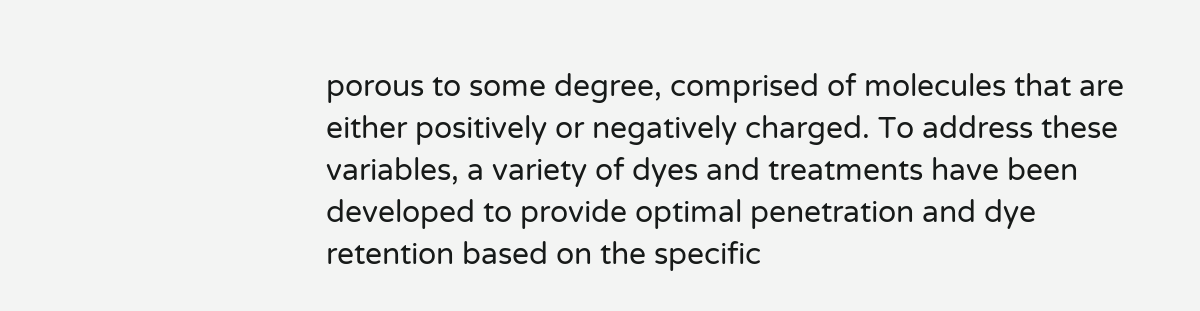porous to some degree, comprised of molecules that are either positively or negatively charged. To address these variables, a variety of dyes and treatments have been developed to provide optimal penetration and dye retention based on the specific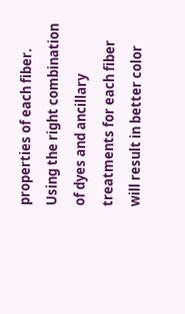properties of each fiber. Using the right combination of dyes and ancillary treatments for each fiber will result in better color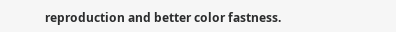reproduction and better color fastness.